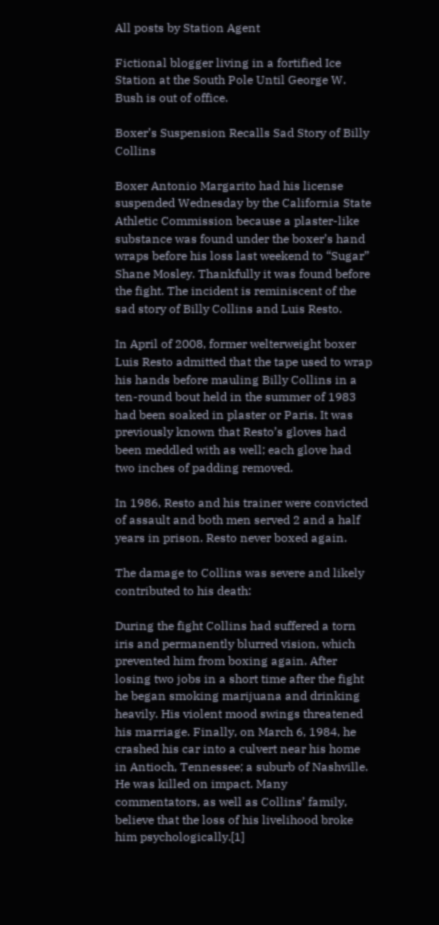All posts by Station Agent

Fictional blogger living in a fortified Ice Station at the South Pole Until George W. Bush is out of office.

Boxer’s Suspension Recalls Sad Story of Billy Collins

Boxer Antonio Margarito had his license suspended Wednesday by the California State Athletic Commission because a plaster-like substance was found under the boxer’s hand wraps before his loss last weekend to “Sugar” Shane Mosley. Thankfully it was found before the fight. The incident is reminiscent of the sad story of Billy Collins and Luis Resto.

In April of 2008, former welterweight boxer Luis Resto admitted that the tape used to wrap his hands before mauling Billy Collins in a ten-round bout held in the summer of 1983 had been soaked in plaster or Paris. It was previously known that Resto’s gloves had been meddled with as well; each glove had two inches of padding removed.

In 1986, Resto and his trainer were convicted of assault and both men served 2 and a half years in prison. Resto never boxed again.

The damage to Collins was severe and likely contributed to his death:

During the fight Collins had suffered a torn iris and permanently blurred vision, which prevented him from boxing again. After losing two jobs in a short time after the fight he began smoking marijuana and drinking heavily. His violent mood swings threatened his marriage. Finally, on March 6, 1984, he crashed his car into a culvert near his home in Antioch, Tennessee; a suburb of Nashville. He was killed on impact. Many commentators, as well as Collins’ family, believe that the loss of his livelihood broke him psychologically.[1]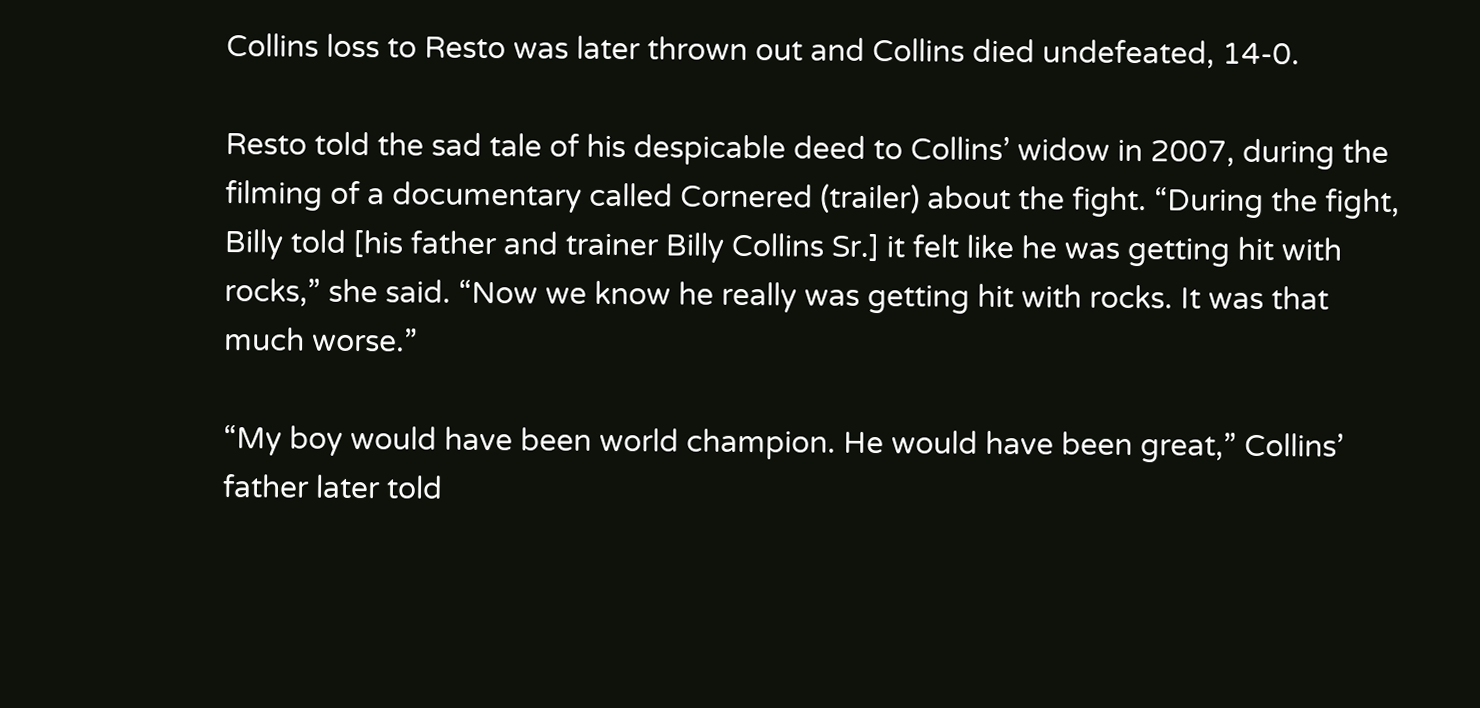Collins loss to Resto was later thrown out and Collins died undefeated, 14-0.

Resto told the sad tale of his despicable deed to Collins’ widow in 2007, during the filming of a documentary called Cornered (trailer) about the fight. “During the fight, Billy told [his father and trainer Billy Collins Sr.] it felt like he was getting hit with rocks,” she said. “Now we know he really was getting hit with rocks. It was that much worse.”

“My boy would have been world champion. He would have been great,” Collins’ father later told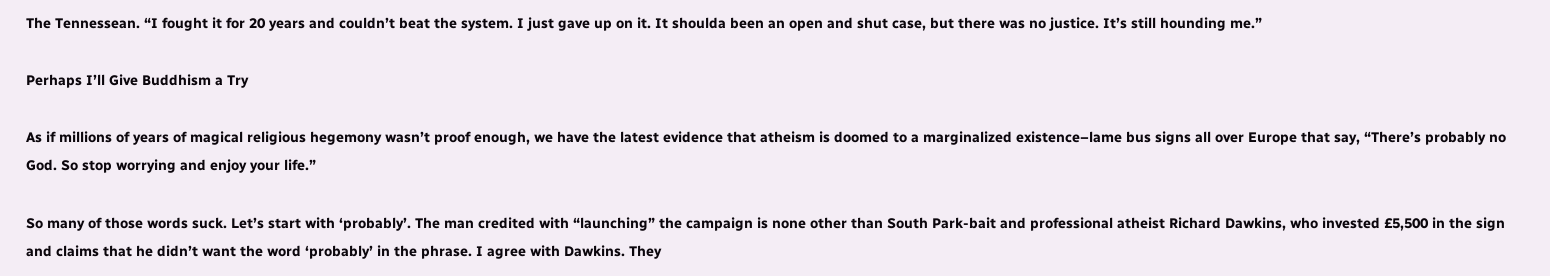The Tennessean. “I fought it for 20 years and couldn’t beat the system. I just gave up on it. It shoulda been an open and shut case, but there was no justice. It’s still hounding me.”

Perhaps I’ll Give Buddhism a Try

As if millions of years of magical religious hegemony wasn’t proof enough, we have the latest evidence that atheism is doomed to a marginalized existence–lame bus signs all over Europe that say, “There’s probably no God. So stop worrying and enjoy your life.”

So many of those words suck. Let’s start with ‘probably’. The man credited with “launching” the campaign is none other than South Park-bait and professional atheist Richard Dawkins, who invested £5,500 in the sign and claims that he didn’t want the word ‘probably’ in the phrase. I agree with Dawkins. They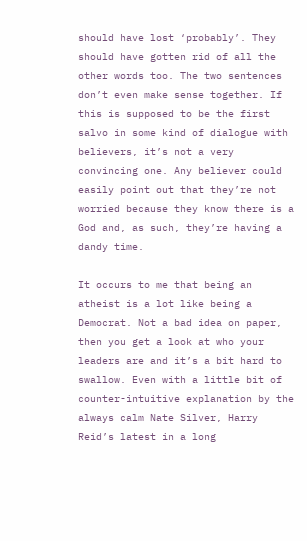should have lost ‘probably’. They should have gotten rid of all the other words too. The two sentences don’t even make sense together. If this is supposed to be the first salvo in some kind of dialogue with believers, it’s not a very convincing one. Any believer could easily point out that they’re not worried because they know there is a God and, as such, they’re having a dandy time.

It occurs to me that being an atheist is a lot like being a Democrat. Not a bad idea on paper, then you get a look at who your leaders are and it’s a bit hard to swallow. Even with a little bit of counter-intuitive explanation by the always calm Nate Silver, Harry Reid’s latest in a long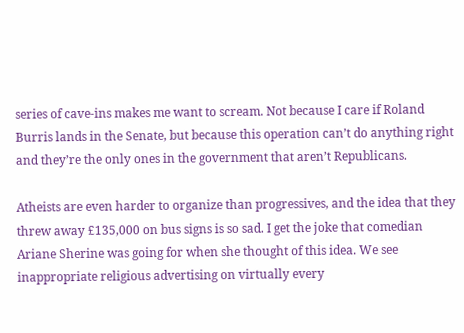series of cave-ins makes me want to scream. Not because I care if Roland Burris lands in the Senate, but because this operation can’t do anything right and they’re the only ones in the government that aren’t Republicans.

Atheists are even harder to organize than progressives, and the idea that they threw away £135,000 on bus signs is so sad. I get the joke that comedian Ariane Sherine was going for when she thought of this idea. We see inappropriate religious advertising on virtually every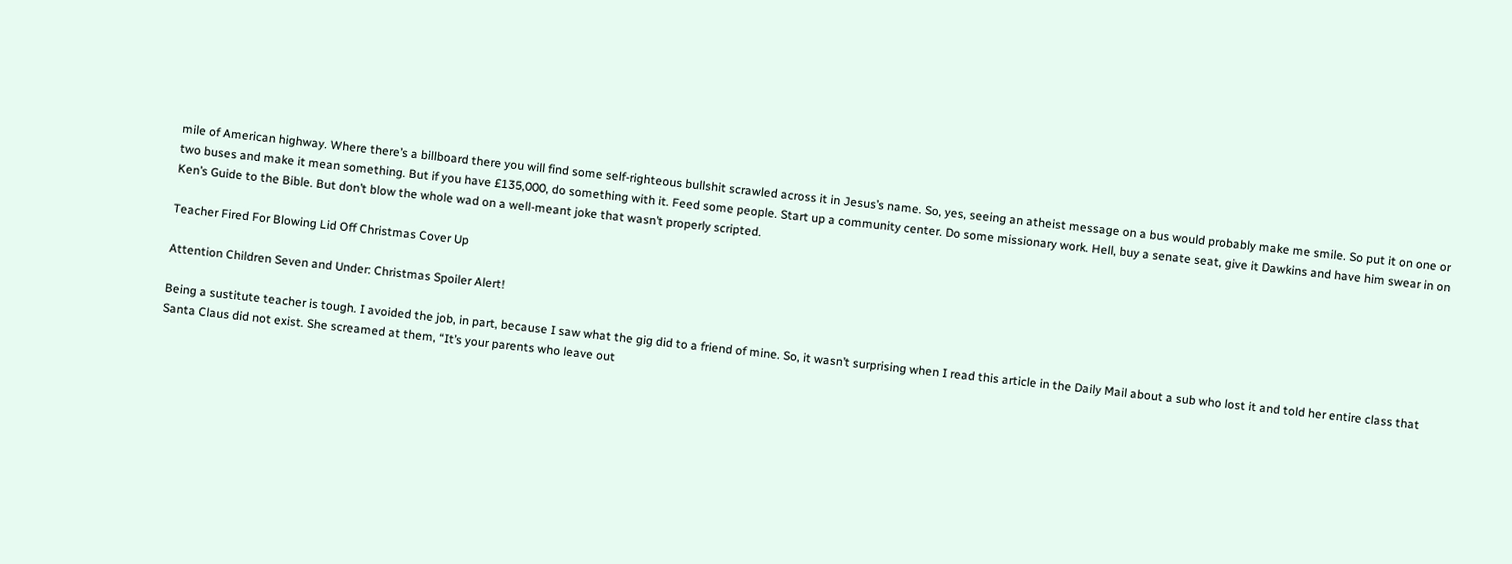mile of American highway. Where there’s a billboard there you will find some self-righteous bullshit scrawled across it in Jesus’s name. So, yes, seeing an atheist message on a bus would probably make me smile. So put it on one or two buses and make it mean something. But if you have £135,000, do something with it. Feed some people. Start up a community center. Do some missionary work. Hell, buy a senate seat, give it Dawkins and have him swear in on Ken’s Guide to the Bible. But don’t blow the whole wad on a well-meant joke that wasn’t properly scripted.

Teacher Fired For Blowing Lid Off Christmas Cover Up

Attention Children Seven and Under: Christmas Spoiler Alert!

Being a sustitute teacher is tough. I avoided the job, in part, because I saw what the gig did to a friend of mine. So, it wasn’t surprising when I read this article in the Daily Mail about a sub who lost it and told her entire class that Santa Claus did not exist. She screamed at them, “It’s your parents who leave out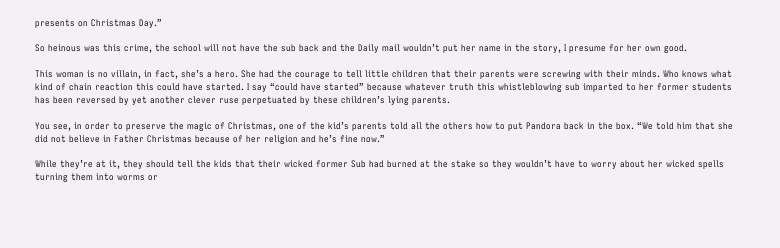presents on Christmas Day.”

So heinous was this crime, the school will not have the sub back and the Daily mail wouldn’t put her name in the story, I presume for her own good.

This woman is no villain, in fact, she’s a hero. She had the courage to tell little children that their parents were screwing with their minds. Who knows what kind of chain reaction this could have started. I say “could have started” because whatever truth this whistleblowing sub imparted to her former students has been reversed by yet another clever ruse perpetuated by these children’s lying parents.

You see, in order to preserve the magic of Christmas, one of the kid’s parents told all the others how to put Pandora back in the box. “We told him that she did not believe in Father Christmas because of her religion and he’s fine now.”

While they’re at it, they should tell the kids that their wicked former Sub had burned at the stake so they wouldn’t have to worry about her wicked spells turning them into worms or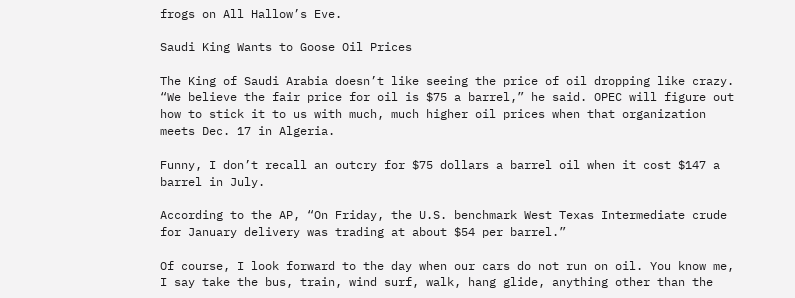frogs on All Hallow’s Eve.

Saudi King Wants to Goose Oil Prices

The King of Saudi Arabia doesn’t like seeing the price of oil dropping like crazy. “We believe the fair price for oil is $75 a barrel,” he said. OPEC will figure out how to stick it to us with much, much higher oil prices when that organization meets Dec. 17 in Algeria.

Funny, I don’t recall an outcry for $75 dollars a barrel oil when it cost $147 a barrel in July.

According to the AP, “On Friday, the U.S. benchmark West Texas Intermediate crude for January delivery was trading at about $54 per barrel.”

Of course, I look forward to the day when our cars do not run on oil. You know me, I say take the bus, train, wind surf, walk, hang glide, anything other than the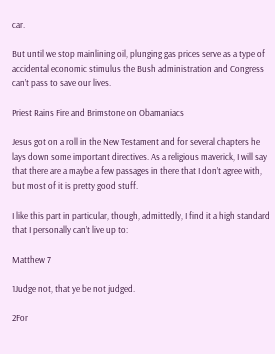car.

But until we stop mainlining oil, plunging gas prices serve as a type of accidental economic stimulus the Bush administration and Congress can’t pass to save our lives.

Priest Rains Fire and Brimstone on Obamaniacs

Jesus got on a roll in the New Testament and for several chapters he lays down some important directives. As a religious maverick, I will say that there are a maybe a few passages in there that I don’t agree with, but most of it is pretty good stuff.

I like this part in particular, though, admittedly, I find it a high standard that I personally can’t live up to:

Matthew 7

1Judge not, that ye be not judged.

2For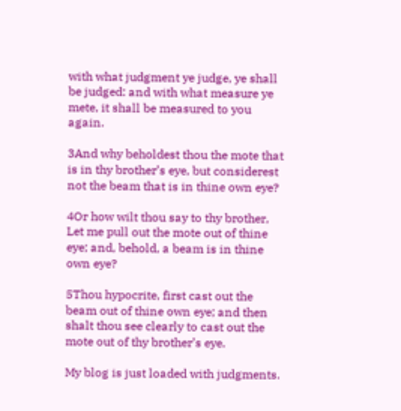with what judgment ye judge, ye shall be judged: and with what measure ye mete, it shall be measured to you again.

3And why beholdest thou the mote that is in thy brother’s eye, but considerest not the beam that is in thine own eye?

4Or how wilt thou say to thy brother, Let me pull out the mote out of thine eye; and, behold, a beam is in thine own eye?

5Thou hypocrite, first cast out the beam out of thine own eye; and then shalt thou see clearly to cast out the mote out of thy brother’s eye.

My blog is just loaded with judgments.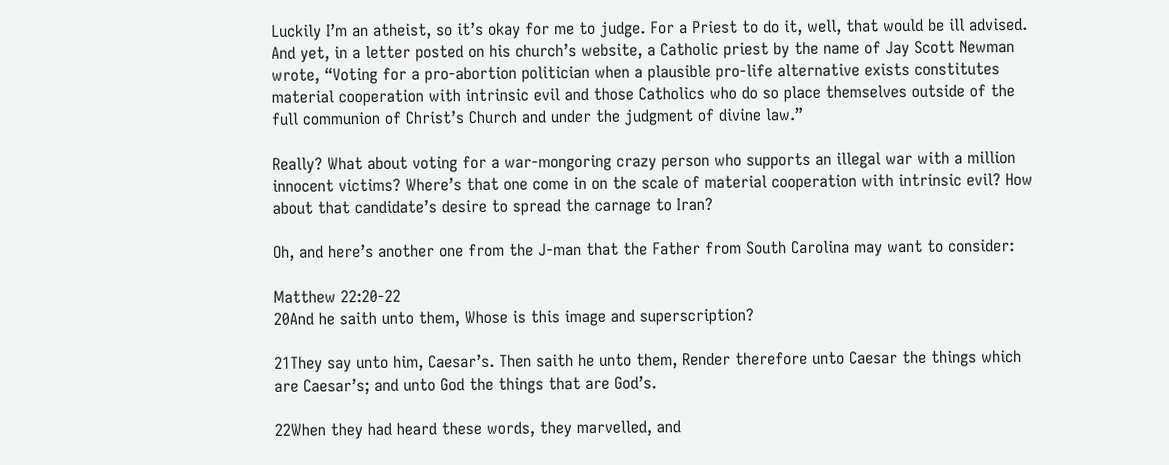Luckily I’m an atheist, so it’s okay for me to judge. For a Priest to do it, well, that would be ill advised. And yet, in a letter posted on his church’s website, a Catholic priest by the name of Jay Scott Newman wrote, “Voting for a pro-abortion politician when a plausible pro-life alternative exists constitutes material cooperation with intrinsic evil and those Catholics who do so place themselves outside of the full communion of Christ’s Church and under the judgment of divine law.”

Really? What about voting for a war-mongoring crazy person who supports an illegal war with a million innocent victims? Where’s that one come in on the scale of material cooperation with intrinsic evil? How about that candidate’s desire to spread the carnage to Iran?

Oh, and here’s another one from the J-man that the Father from South Carolina may want to consider:

Matthew 22:20-22
20And he saith unto them, Whose is this image and superscription?

21They say unto him, Caesar’s. Then saith he unto them, Render therefore unto Caesar the things which are Caesar’s; and unto God the things that are God’s.

22When they had heard these words, they marvelled, and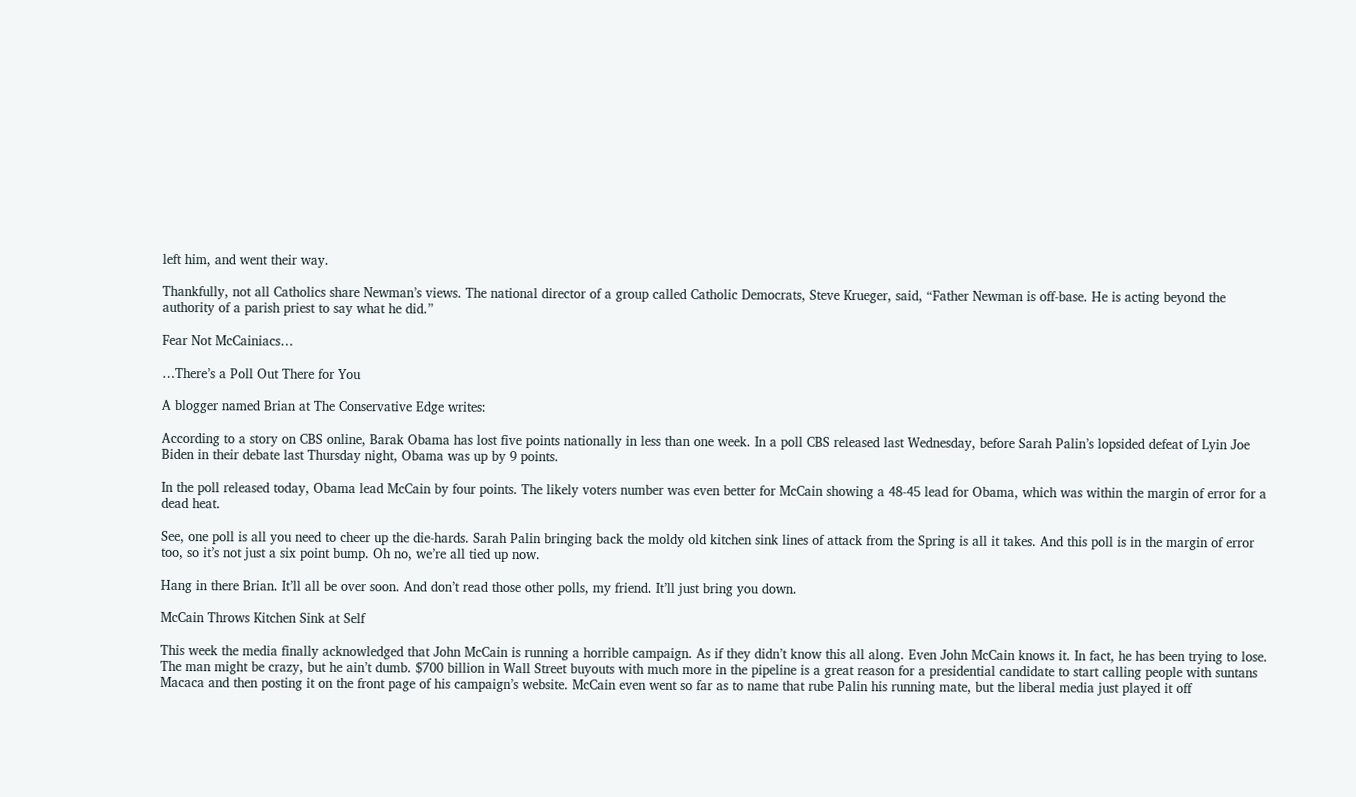left him, and went their way.

Thankfully, not all Catholics share Newman’s views. The national director of a group called Catholic Democrats, Steve Krueger, said, “Father Newman is off-base. He is acting beyond the authority of a parish priest to say what he did.”

Fear Not McCainiacs…

…There’s a Poll Out There for You

A blogger named Brian at The Conservative Edge writes:

According to a story on CBS online, Barak Obama has lost five points nationally in less than one week. In a poll CBS released last Wednesday, before Sarah Palin’s lopsided defeat of Lyin Joe Biden in their debate last Thursday night, Obama was up by 9 points.

In the poll released today, Obama lead McCain by four points. The likely voters number was even better for McCain showing a 48-45 lead for Obama, which was within the margin of error for a dead heat.

See, one poll is all you need to cheer up the die-hards. Sarah Palin bringing back the moldy old kitchen sink lines of attack from the Spring is all it takes. And this poll is in the margin of error too, so it’s not just a six point bump. Oh no, we’re all tied up now.

Hang in there Brian. It’ll all be over soon. And don’t read those other polls, my friend. It’ll just bring you down.

McCain Throws Kitchen Sink at Self

This week the media finally acknowledged that John McCain is running a horrible campaign. As if they didn’t know this all along. Even John McCain knows it. In fact, he has been trying to lose. The man might be crazy, but he ain’t dumb. $700 billion in Wall Street buyouts with much more in the pipeline is a great reason for a presidential candidate to start calling people with suntans Macaca and then posting it on the front page of his campaign’s website. McCain even went so far as to name that rube Palin his running mate, but the liberal media just played it off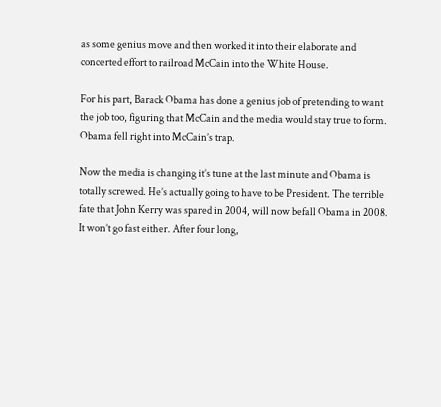as some genius move and then worked it into their elaborate and concerted effort to railroad McCain into the White House.

For his part, Barack Obama has done a genius job of pretending to want the job too, figuring that McCain and the media would stay true to form. Obama fell right into McCain’s trap.

Now the media is changing it’s tune at the last minute and Obama is totally screwed. He’s actually going to have to be President. The terrible fate that John Kerry was spared in 2004, will now befall Obama in 2008. It won’t go fast either. After four long,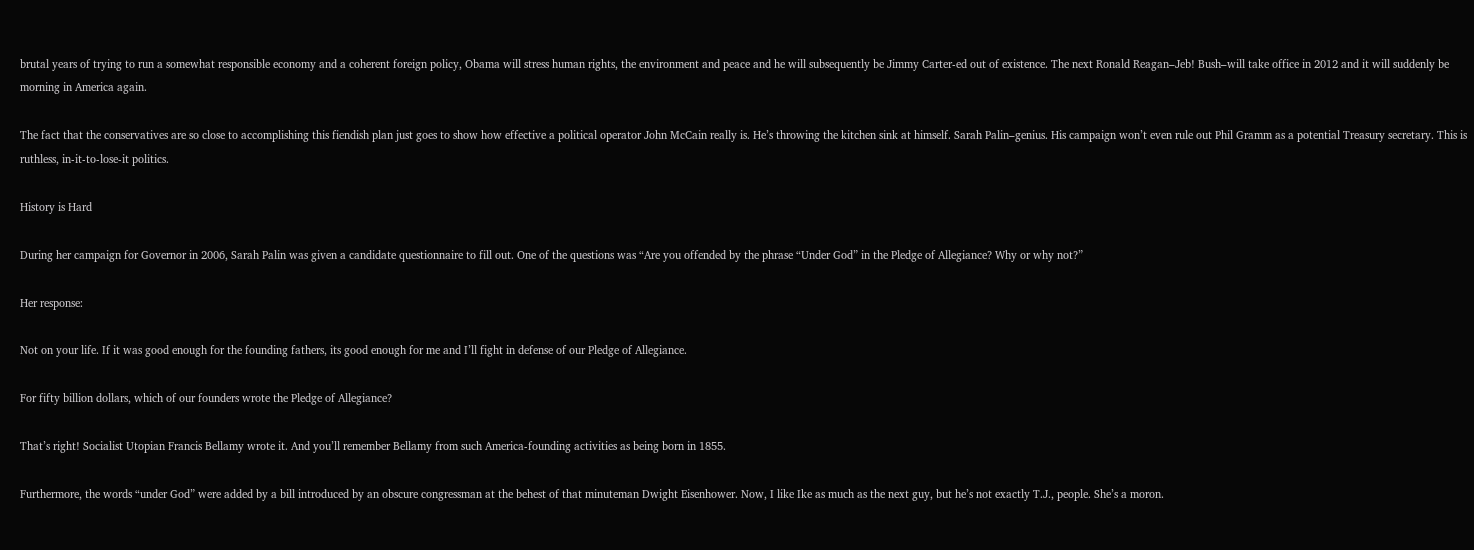brutal years of trying to run a somewhat responsible economy and a coherent foreign policy, Obama will stress human rights, the environment and peace and he will subsequently be Jimmy Carter-ed out of existence. The next Ronald Reagan–Jeb! Bush–will take office in 2012 and it will suddenly be morning in America again.

The fact that the conservatives are so close to accomplishing this fiendish plan just goes to show how effective a political operator John McCain really is. He’s throwing the kitchen sink at himself. Sarah Palin–genius. His campaign won’t even rule out Phil Gramm as a potential Treasury secretary. This is ruthless, in-it-to-lose-it politics.

History is Hard

During her campaign for Governor in 2006, Sarah Palin was given a candidate questionnaire to fill out. One of the questions was “Are you offended by the phrase “Under God” in the Pledge of Allegiance? Why or why not?”

Her response:

Not on your life. If it was good enough for the founding fathers, its good enough for me and I’ll fight in defense of our Pledge of Allegiance.

For fifty billion dollars, which of our founders wrote the Pledge of Allegiance?

That’s right! Socialist Utopian Francis Bellamy wrote it. And you’ll remember Bellamy from such America-founding activities as being born in 1855.

Furthermore, the words “under God” were added by a bill introduced by an obscure congressman at the behest of that minuteman Dwight Eisenhower. Now, I like Ike as much as the next guy, but he’s not exactly T.J., people. She’s a moron.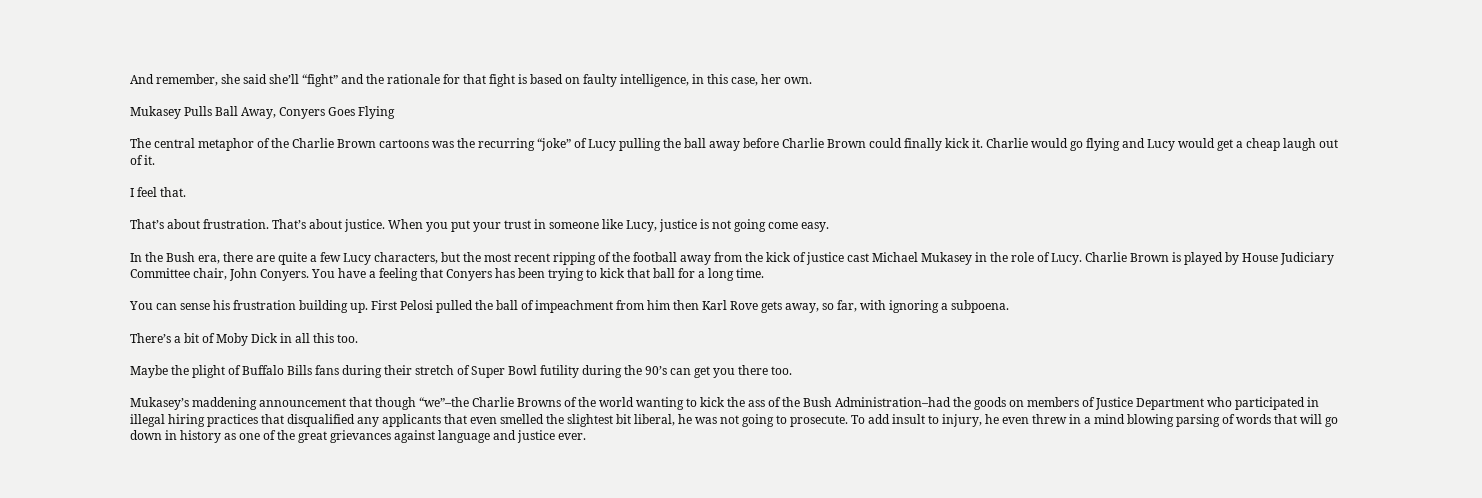And remember, she said she’ll “fight” and the rationale for that fight is based on faulty intelligence, in this case, her own.

Mukasey Pulls Ball Away, Conyers Goes Flying

The central metaphor of the Charlie Brown cartoons was the recurring “joke” of Lucy pulling the ball away before Charlie Brown could finally kick it. Charlie would go flying and Lucy would get a cheap laugh out of it.

I feel that.

That’s about frustration. That’s about justice. When you put your trust in someone like Lucy, justice is not going come easy.

In the Bush era, there are quite a few Lucy characters, but the most recent ripping of the football away from the kick of justice cast Michael Mukasey in the role of Lucy. Charlie Brown is played by House Judiciary Committee chair, John Conyers. You have a feeling that Conyers has been trying to kick that ball for a long time.

You can sense his frustration building up. First Pelosi pulled the ball of impeachment from him then Karl Rove gets away, so far, with ignoring a subpoena.

There’s a bit of Moby Dick in all this too.

Maybe the plight of Buffalo Bills fans during their stretch of Super Bowl futility during the 90’s can get you there too.

Mukasey’s maddening announcement that though “we”–the Charlie Browns of the world wanting to kick the ass of the Bush Administration–had the goods on members of Justice Department who participated in illegal hiring practices that disqualified any applicants that even smelled the slightest bit liberal, he was not going to prosecute. To add insult to injury, he even threw in a mind blowing parsing of words that will go down in history as one of the great grievances against language and justice ever.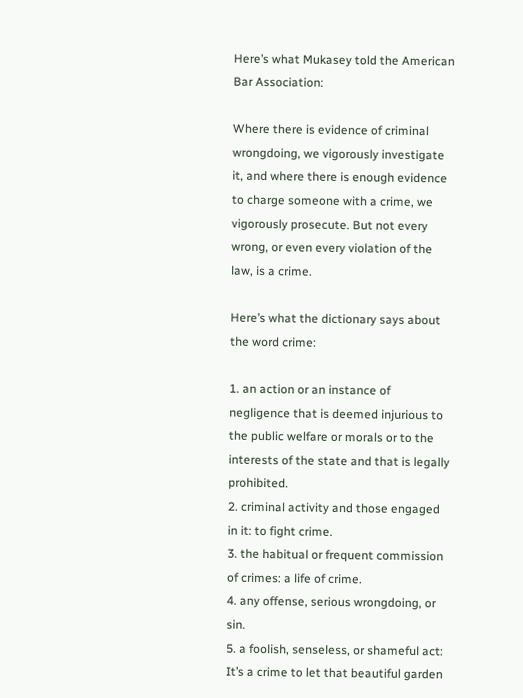Here’s what Mukasey told the American Bar Association:

Where there is evidence of criminal wrongdoing, we vigorously investigate it, and where there is enough evidence to charge someone with a crime, we vigorously prosecute. But not every wrong, or even every violation of the law, is a crime.

Here’s what the dictionary says about the word crime:

1. an action or an instance of negligence that is deemed injurious to the public welfare or morals or to the interests of the state and that is legally prohibited.
2. criminal activity and those engaged in it: to fight crime.
3. the habitual or frequent commission of crimes: a life of crime.
4. any offense, serious wrongdoing, or sin.
5. a foolish, senseless, or shameful act: It’s a crime to let that beautiful garden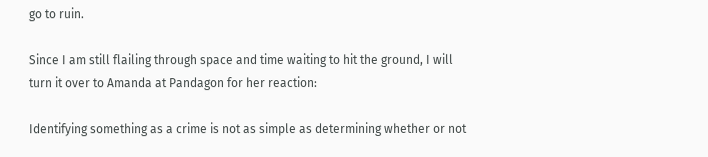go to ruin.

Since I am still flailing through space and time waiting to hit the ground, I will turn it over to Amanda at Pandagon for her reaction:

Identifying something as a crime is not as simple as determining whether or not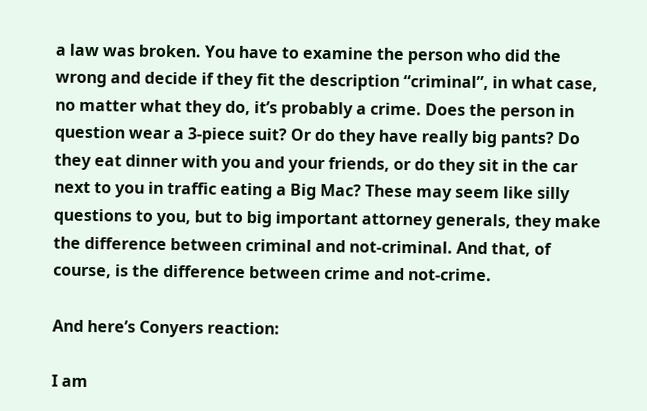a law was broken. You have to examine the person who did the wrong and decide if they fit the description “criminal”, in what case, no matter what they do, it’s probably a crime. Does the person in question wear a 3-piece suit? Or do they have really big pants? Do they eat dinner with you and your friends, or do they sit in the car next to you in traffic eating a Big Mac? These may seem like silly questions to you, but to big important attorney generals, they make the difference between criminal and not-criminal. And that, of course, is the difference between crime and not-crime.

And here’s Conyers reaction:

I am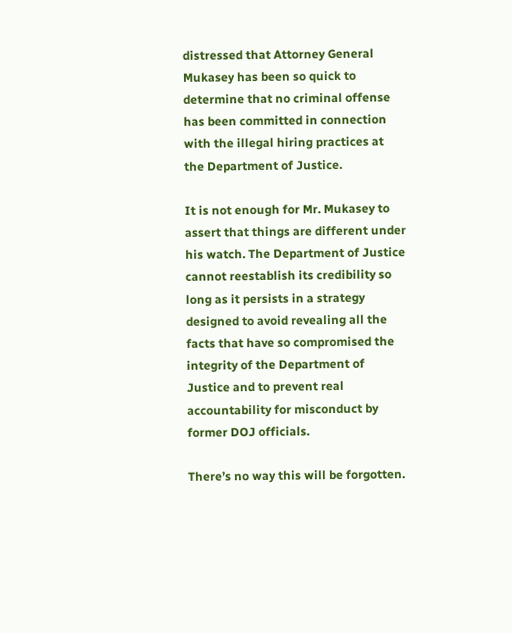distressed that Attorney General Mukasey has been so quick to determine that no criminal offense has been committed in connection with the illegal hiring practices at the Department of Justice.

It is not enough for Mr. Mukasey to assert that things are different under his watch. The Department of Justice cannot reestablish its credibility so long as it persists in a strategy designed to avoid revealing all the facts that have so compromised the integrity of the Department of Justice and to prevent real accountability for misconduct by former DOJ officials.

There’s no way this will be forgotten.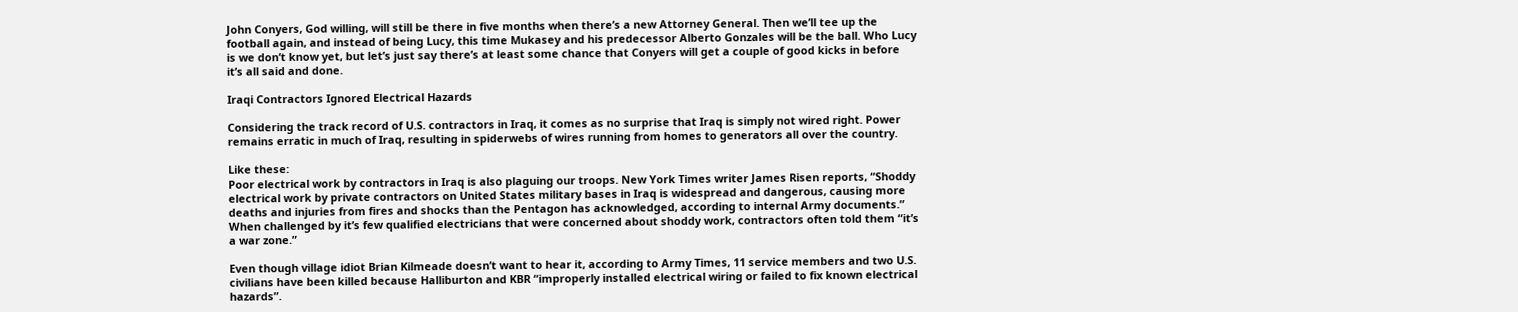John Conyers, God willing, will still be there in five months when there’s a new Attorney General. Then we’ll tee up the football again, and instead of being Lucy, this time Mukasey and his predecessor Alberto Gonzales will be the ball. Who Lucy is we don’t know yet, but let’s just say there’s at least some chance that Conyers will get a couple of good kicks in before it’s all said and done.

Iraqi Contractors Ignored Electrical Hazards

Considering the track record of U.S. contractors in Iraq, it comes as no surprise that Iraq is simply not wired right. Power remains erratic in much of Iraq, resulting in spiderwebs of wires running from homes to generators all over the country.

Like these:
Poor electrical work by contractors in Iraq is also plaguing our troops. New York Times writer James Risen reports, “Shoddy electrical work by private contractors on United States military bases in Iraq is widespread and dangerous, causing more deaths and injuries from fires and shocks than the Pentagon has acknowledged, according to internal Army documents.” When challenged by it’s few qualified electricians that were concerned about shoddy work, contractors often told them “it’s a war zone.”

Even though village idiot Brian Kilmeade doesn’t want to hear it, according to Army Times, 11 service members and two U.S. civilians have been killed because Halliburton and KBR “improperly installed electrical wiring or failed to fix known electrical hazards”.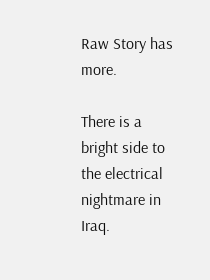Raw Story has more.

There is a bright side to the electrical nightmare in Iraq.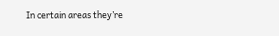In certain areas they’re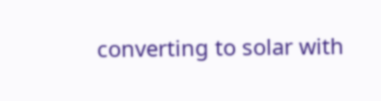converting to solar with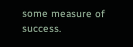some measure of success.